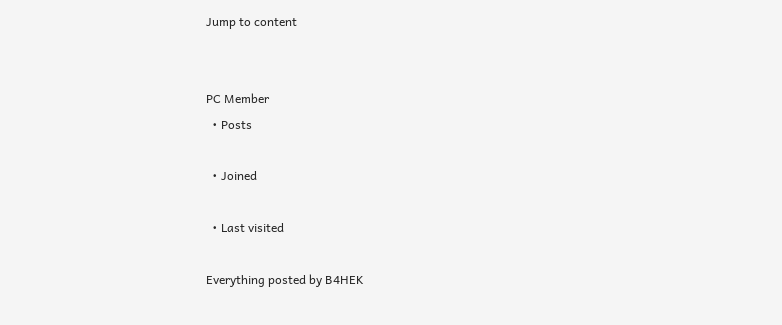Jump to content


PC Member
  • Posts

  • Joined

  • Last visited

Everything posted by B4HEK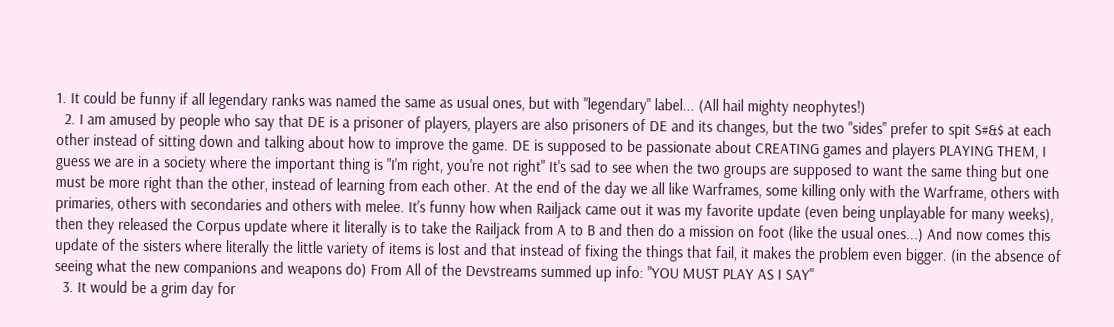1. It could be funny if all legendary ranks was named the same as usual ones, but with "legendary" label... (All hail mighty neophytes!)
  2. I am amused by people who say that DE is a prisoner of players, players are also prisoners of DE and its changes, but the two "sides" prefer to spit S#&$ at each other instead of sitting down and talking about how to improve the game. DE is supposed to be passionate about CREATING games and players PLAYING THEM, I guess we are in a society where the important thing is "I'm right, you're not right" It's sad to see when the two groups are supposed to want the same thing but one must be more right than the other, instead of learning from each other. At the end of the day we all like Warframes, some killing only with the Warframe, others with primaries, others with secondaries and others with melee. It's funny how when Railjack came out it was my favorite update (even being unplayable for many weeks), then they released the Corpus update where it literally is to take the Railjack from A to B and then do a mission on foot (like the usual ones...) And now comes this update of the sisters where literally the little variety of items is lost and that instead of fixing the things that fail, it makes the problem even bigger. (in the absence of seeing what the new companions and weapons do) From All of the Devstreams summed up info: "YOU MUST PLAY AS I SAY"
  3. It would be a grim day for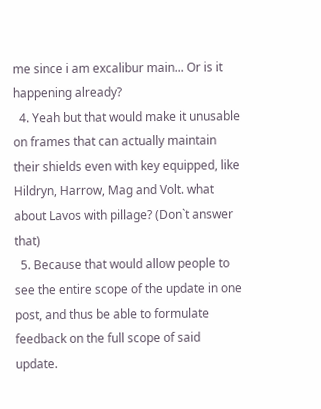me since i am excalibur main... Or is it happening already?
  4. Yeah but that would make it unusable on frames that can actually maintain their shields even with key equipped, like Hildryn, Harrow, Mag and Volt. what about Lavos with pillage? (Don`t answer that)
  5. Because that would allow people to see the entire scope of the update in one post, and thus be able to formulate feedback on the full scope of said update.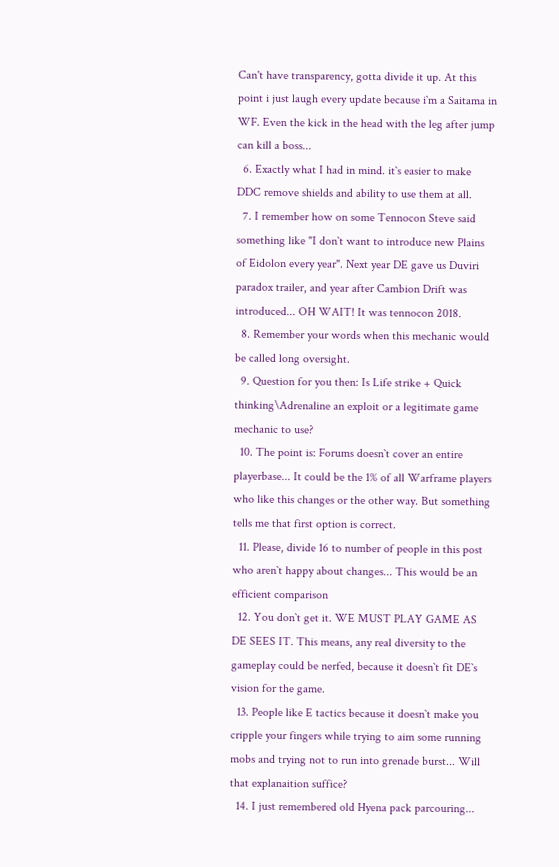Can't have transparency, gotta divide it up. At this point i just laugh every update because i`m a Saitama in WF. Even the kick in the head with the leg after jump can kill a boss...
  6. Exactly what I had in mind. it`s easier to make DDC remove shields and ability to use them at all.
  7. I remember how on some Tennocon Steve said something like "I don`t want to introduce new Plains of Eidolon every year". Next year DE gave us Duviri paradox trailer, and year after Cambion Drift was introduced... OH WAIT! It was tennocon 2018.
  8. Remember your words when this mechanic would be called long oversight.
  9. Question for you then: Is Life strike + Quick thinking\Adrenaline an exploit or a legitimate game mechanic to use?
  10. The point is: Forums doesn`t cover an entire playerbase... It could be the 1% of all Warframe players who like this changes or the other way. But something tells me that first option is correct.
  11. Please, divide 16 to number of people in this post who aren`t happy about changes... This would be an efficient comparison
  12. You don`t get it. WE MUST PLAY GAME AS DE SEES IT. This means, any real diversity to the gameplay could be nerfed, because it doesn`t fit DE`s vision for the game.
  13. People like E tactics because it doesn`t make you cripple your fingers while trying to aim some running mobs and trying not to run into grenade burst... Will that explanaition suffice?
  14. I just remembered old Hyena pack parcouring...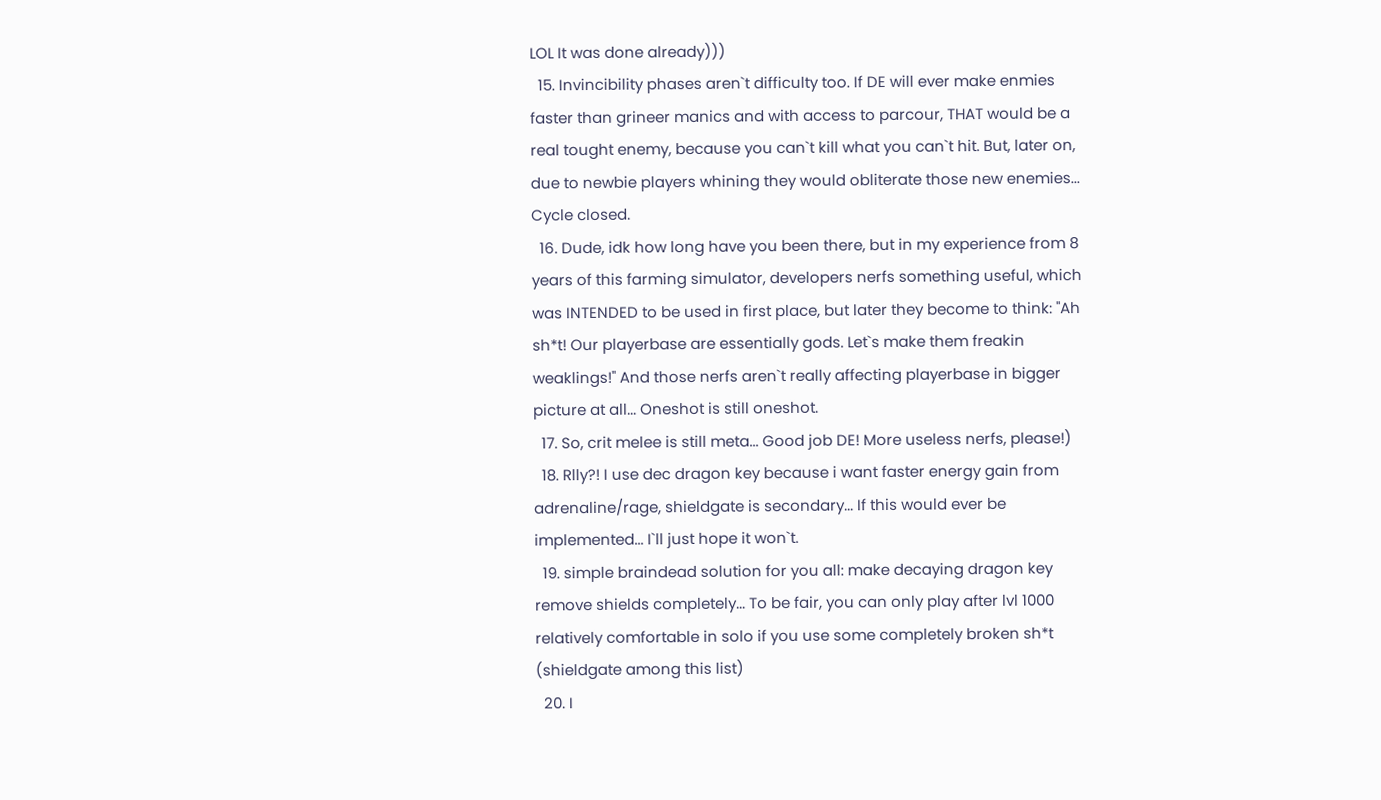LOL It was done already)))
  15. Invincibility phases aren`t difficulty too. If DE will ever make enmies faster than grineer manics and with access to parcour, THAT would be a real tought enemy, because you can`t kill what you can`t hit. But, later on, due to newbie players whining they would obliterate those new enemies... Cycle closed.
  16. Dude, idk how long have you been there, but in my experience from 8 years of this farming simulator, developers nerfs something useful, which was INTENDED to be used in first place, but later they become to think: "Ah sh*t! Our playerbase are essentially gods. Let`s make them freakin weaklings!" And those nerfs aren`t really affecting playerbase in bigger picture at all... Oneshot is still oneshot.
  17. So, crit melee is still meta... Good job DE! More useless nerfs, please!)
  18. Rlly?! I use dec dragon key because i want faster energy gain from adrenaline/rage, shieldgate is secondary... If this would ever be implemented... I`ll just hope it won`t.
  19. simple braindead solution for you all: make decaying dragon key remove shields completely... To be fair, you can only play after lvl 1000 relatively comfortable in solo if you use some completely broken sh*t (shieldgate among this list)
  20. I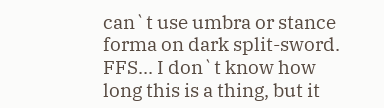can`t use umbra or stance forma on dark split-sword. FFS... I don`t know how long this is a thing, but it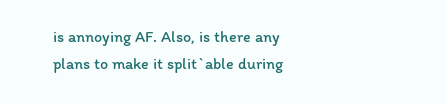is annoying AF. Also, is there any plans to make it split`able during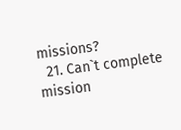missions?
  21. Can`t complete mission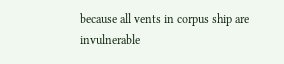because all vents in corpus ship are invulnerable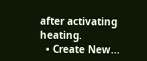after activating heating.
  • Create New...